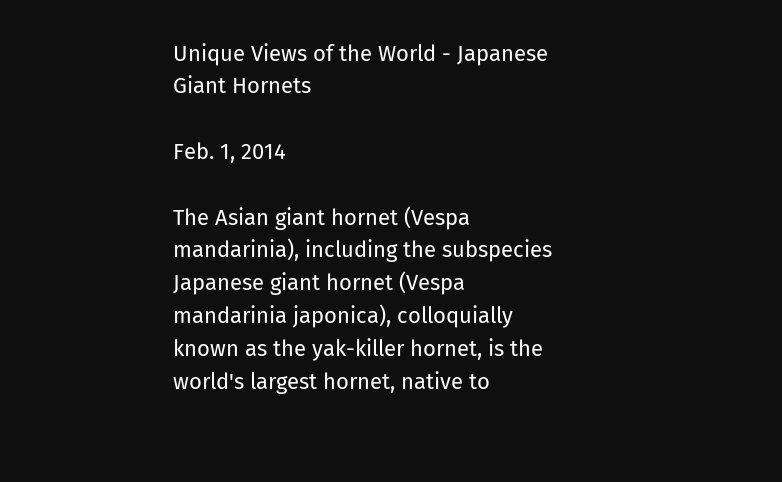Unique Views of the World - Japanese Giant Hornets

Feb. 1, 2014

The Asian giant hornet (Vespa mandarinia), including the subspecies Japanese giant hornet (Vespa mandarinia japonica), colloquially known as the yak-killer hornet, is the world's largest hornet, native to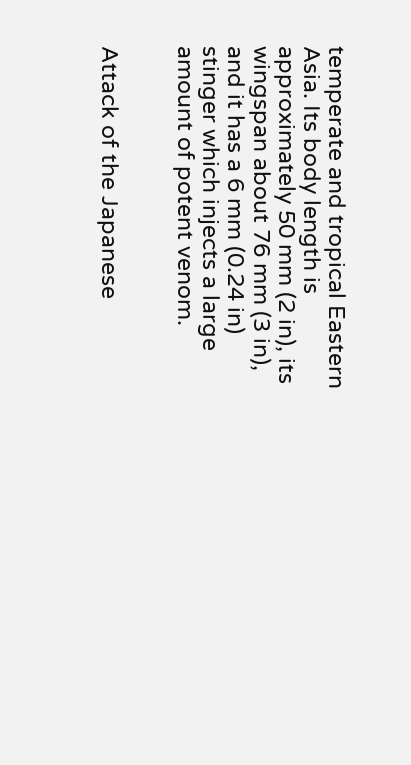temperate and tropical Eastern Asia. Its body length is approximately 50 mm (2 in), its wingspan about 76 mm (3 in), and it has a 6 mm (0.24 in) stinger which injects a large amount of potent venom.


Attack of the Japanese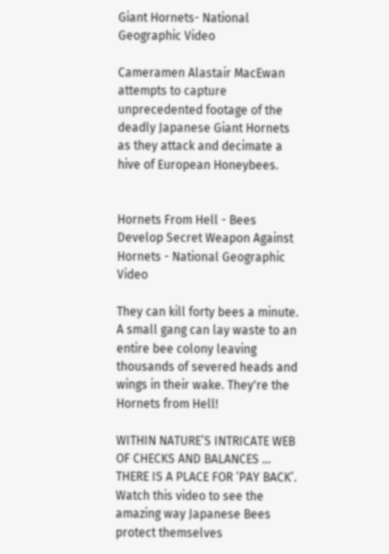Giant Hornets- National Geographic Video

Cameramen Alastair MacEwan attempts to capture unprecedented footage of the deadly Japanese Giant Hornets as they attack and decimate a hive of European Honeybees.


Hornets From Hell - Bees Develop Secret Weapon Against Hornets - National Geographic Video

They can kill forty bees a minute. A small gang can lay waste to an entire bee colony leaving thousands of severed heads and wings in their wake. They're the Hornets from Hell!

WITHIN NATURE’S INTRICATE WEB OF CHECKS AND BALANCES … THERE IS A PLACE FOR ‘PAY BACK’.  Watch this video to see the amazing way Japanese Bees  protect themselves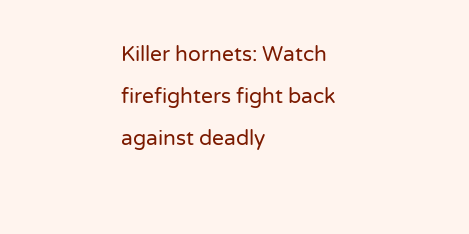Killer hornets: Watch firefighters fight back against deadly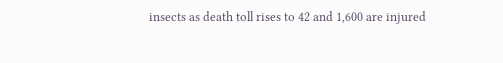insects as death toll rises to 42 and 1,600 are injured